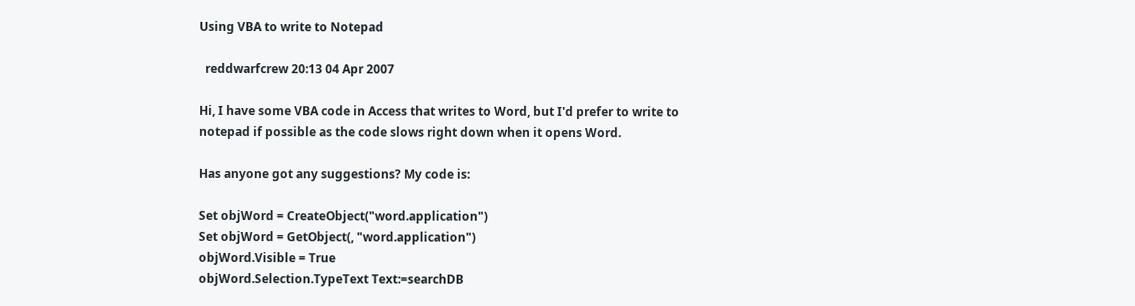Using VBA to write to Notepad

  reddwarfcrew 20:13 04 Apr 2007

Hi, I have some VBA code in Access that writes to Word, but I'd prefer to write to notepad if possible as the code slows right down when it opens Word.

Has anyone got any suggestions? My code is:

Set objWord = CreateObject("word.application")
Set objWord = GetObject(, "word.application")
objWord.Visible = True
objWord.Selection.TypeText Text:=searchDB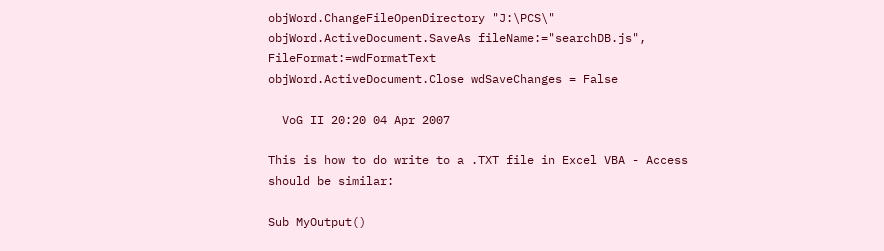objWord.ChangeFileOpenDirectory "J:\PCS\"
objWord.ActiveDocument.SaveAs fileName:="searchDB.js", FileFormat:=wdFormatText
objWord.ActiveDocument.Close wdSaveChanges = False

  VoG II 20:20 04 Apr 2007

This is how to do write to a .TXT file in Excel VBA - Access should be similar:

Sub MyOutput()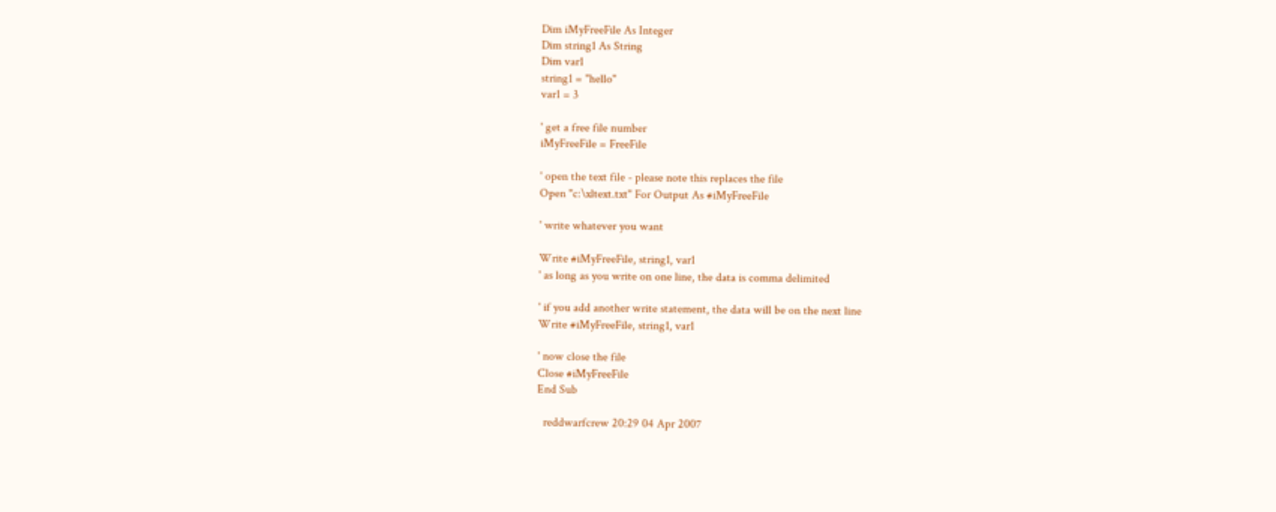Dim iMyFreeFile As Integer
Dim string1 As String
Dim var1
string1 = "hello"
var1 = 3

' get a free file number
iMyFreeFile = FreeFile

' open the text file - please note this replaces the file
Open "c:\xltext.txt" For Output As #iMyFreeFile

' write whatever you want

Write #iMyFreeFile, string1, var1
' as long as you write on one line, the data is comma delimited

' if you add another write statement, the data will be on the next line
Write #iMyFreeFile, string1, var1

' now close the file
Close #iMyFreeFile
End Sub

  reddwarfcrew 20:29 04 Apr 2007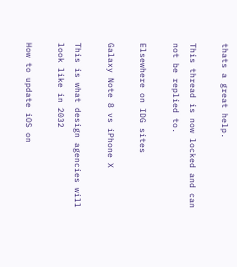thats a great help.

This thread is now locked and can not be replied to.

Elsewhere on IDG sites

Galaxy Note 8 vs iPhone X

This is what design agencies will look like in 2032

How to update iOS on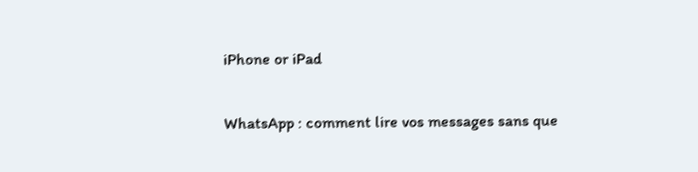iPhone or iPad

WhatsApp : comment lire vos messages sans que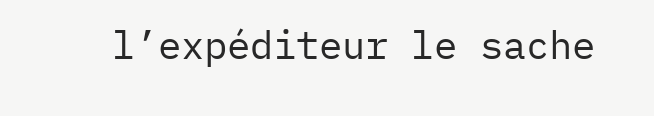l’expéditeur le sache